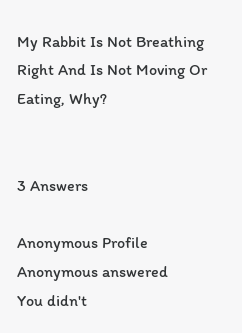My Rabbit Is Not Breathing Right And Is Not Moving Or Eating, Why?


3 Answers

Anonymous Profile
Anonymous answered
You didn't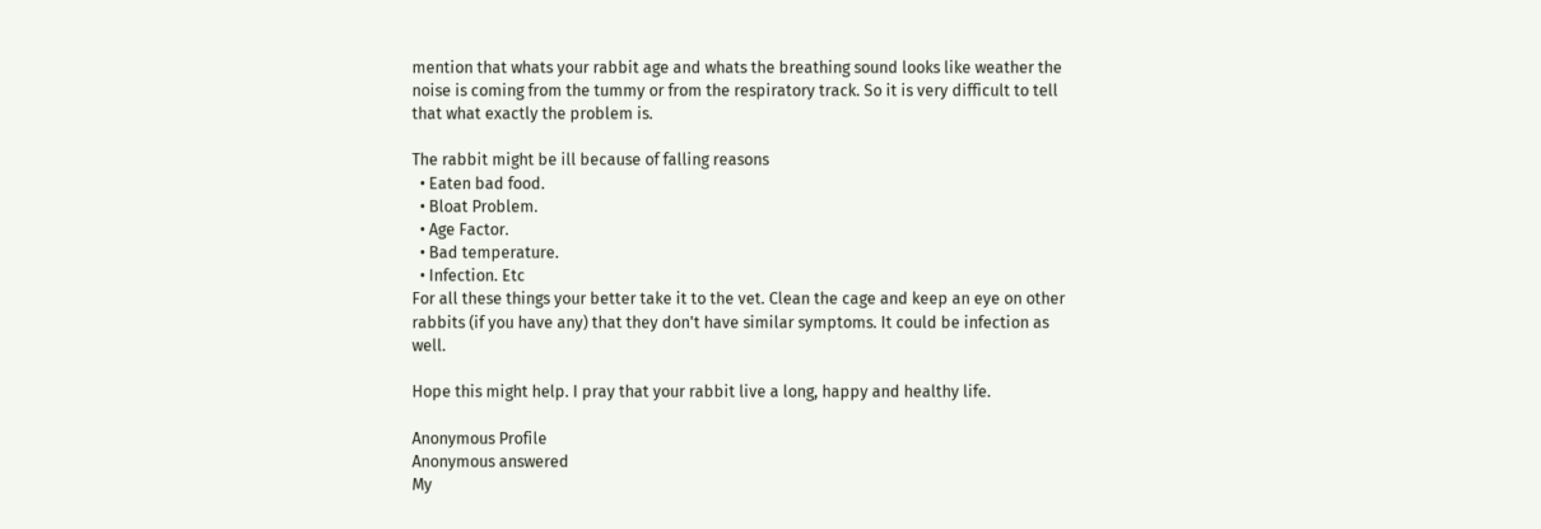mention that whats your rabbit age and whats the breathing sound looks like weather the noise is coming from the tummy or from the respiratory track. So it is very difficult to tell that what exactly the problem is.

The rabbit might be ill because of falling reasons
  • Eaten bad food.
  • Bloat Problem.
  • Age Factor.
  • Bad temperature.
  • Infection. Etc
For all these things your better take it to the vet. Clean the cage and keep an eye on other rabbits (if you have any) that they don't have similar symptoms. It could be infection as well.

Hope this might help. I pray that your rabbit live a long, happy and healthy life.

Anonymous Profile
Anonymous answered
My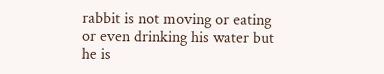rabbit is not moving or eating or even drinking his water but he is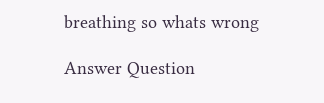breathing so whats wrong

Answer Question